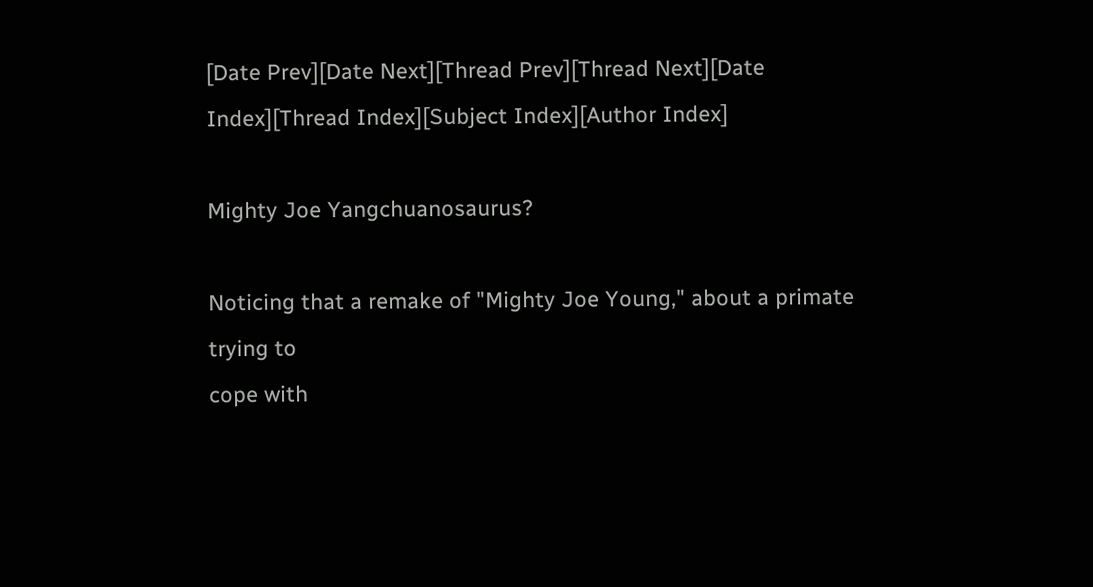[Date Prev][Date Next][Thread Prev][Thread Next][Date Index][Thread Index][Subject Index][Author Index]

Mighty Joe Yangchuanosaurus?

Noticing that a remake of "Mighty Joe Young," about a primate trying to
cope with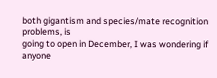both gigantism and species/mate recognition problems, is
going to open in December, I was wondering if anyone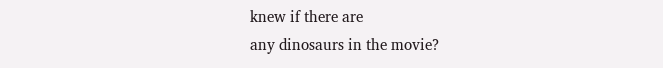knew if there are
any dinosaurs in the movie?